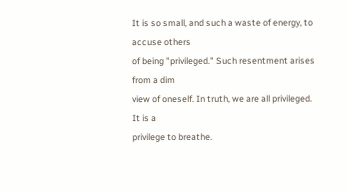It is so small, and such a waste of energy, to accuse others
of being "privileged." Such resentment arises from a dim
view of oneself. In truth, we are all privileged. It is a
privilege to breathe.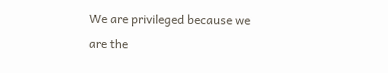We are privileged because we are the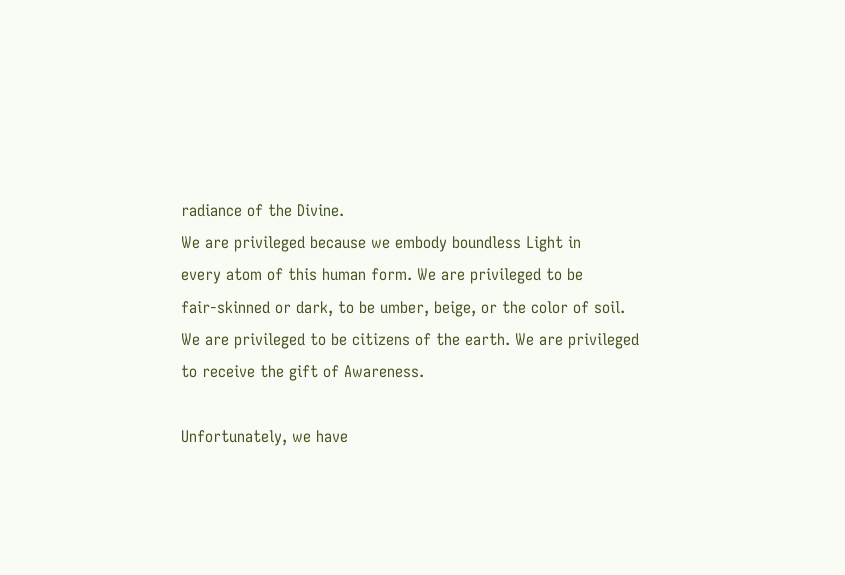radiance of the Divine.
We are privileged because we embody boundless Light in
every atom of this human form. We are privileged to be
fair-skinned or dark, to be umber, beige, or the color of soil.
We are privileged to be citizens of the earth. We are privileged
to receive the gift of Awareness.

Unfortunately, we have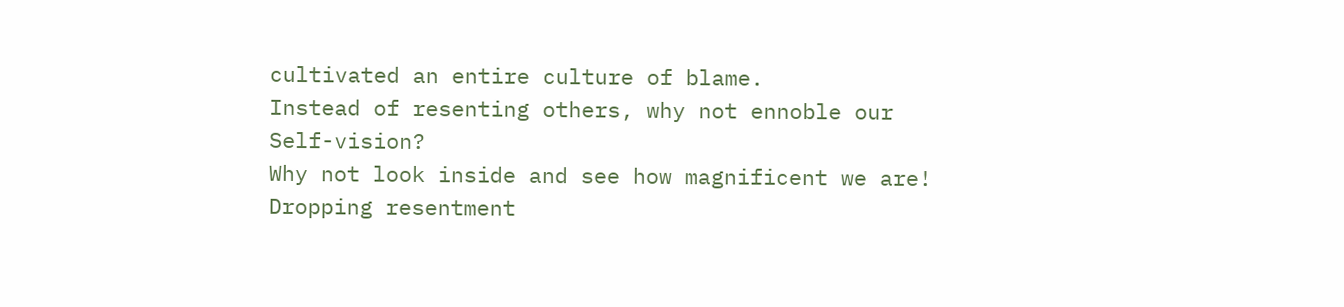cultivated an entire culture of blame.
Instead of resenting others, why not ennoble our Self-vision?
Why not look inside and see how magnificent we are!
Dropping resentment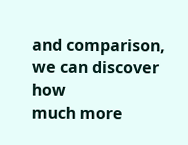and comparison, we can discover how
much more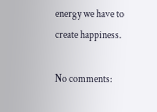energy we have to create happiness.

No comments: